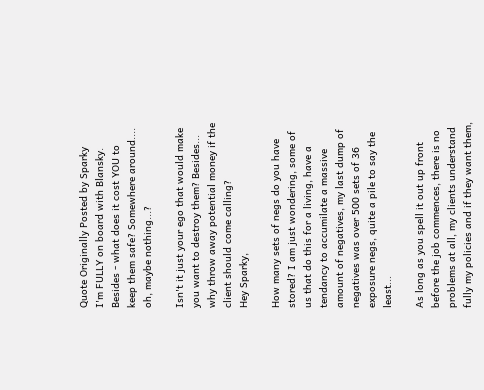Quote Originally Posted by Sparky
I'm FULLY on board with Blansky. Besides - what does it cost YOU to keep them safe? Somewhere around.... oh, maybe nothing...?

Isn't it just your ego that would make you want to destroy them? Besides... why throw away potential money if the client should come calling?
Hey Sparky,

How many sets of negs do you have stored? I am just wondering, some of us that do this for a living, have a tendancy to accumilate a massive amount of negatives, my last dump of negatives was over 500 sets of 36 exposure negs, quite a pile to say the least...

As long as you spell it out up front before the job commences, there is no problems at all, my clients understand fully my policies and if they want them,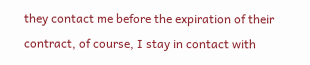they contact me before the expiration of their contract, of course, I stay in contact with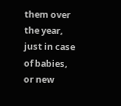them over the year, just in case of babies, or new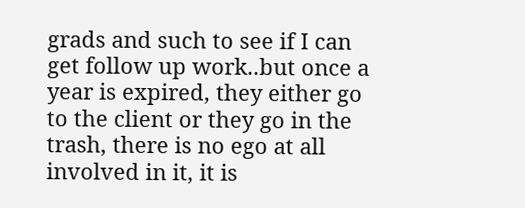grads and such to see if I can get follow up work..but once a year is expired, they either go to the client or they go in the trash, there is no ego at all involved in it, it is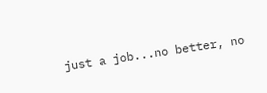just a job...no better, no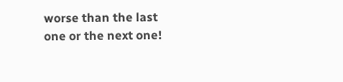worse than the last one or the next one!